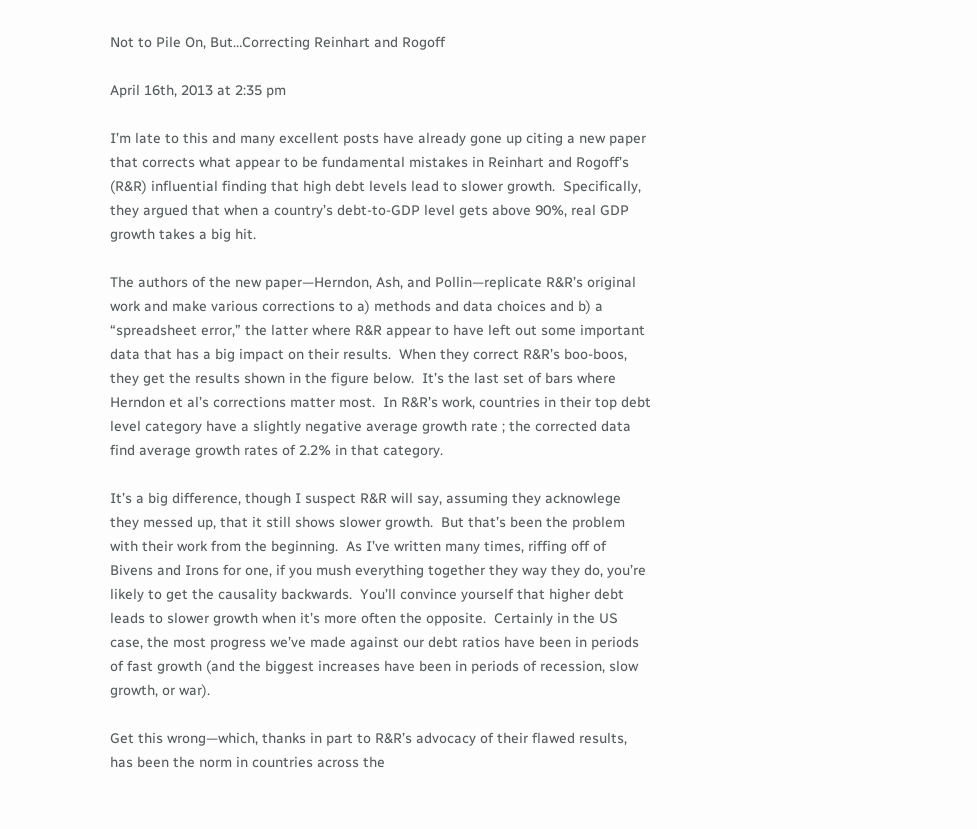Not to Pile On, But…Correcting Reinhart and Rogoff

April 16th, 2013 at 2:35 pm

I’m late to this and many excellent posts have already gone up citing a new paper that corrects what appear to be fundamental mistakes in Reinhart and Rogoff’s (R&R) influential finding that high debt levels lead to slower growth.  Specifically, they argued that when a country’s debt-to-GDP level gets above 90%, real GDP growth takes a big hit.

The authors of the new paper—Herndon, Ash, and Pollin—replicate R&R’s original work and make various corrections to a) methods and data choices and b) a “spreadsheet error,” the latter where R&R appear to have left out some important data that has a big impact on their results.  When they correct R&R’s boo-boos, they get the results shown in the figure below.  It’s the last set of bars where Herndon et al’s corrections matter most.  In R&R’s work, countries in their top debt level category have a slightly negative average growth rate ; the corrected data find average growth rates of 2.2% in that category.

It’s a big difference, though I suspect R&R will say, assuming they acknowlege they messed up, that it still shows slower growth.  But that’s been the problem with their work from the beginning.  As I’ve written many times, riffing off of Bivens and Irons for one, if you mush everything together they way they do, you’re likely to get the causality backwards.  You’ll convince yourself that higher debt leads to slower growth when it’s more often the opposite.  Certainly in the US case, the most progress we’ve made against our debt ratios have been in periods of fast growth (and the biggest increases have been in periods of recession, slow growth, or war).

Get this wrong—which, thanks in part to R&R’s advocacy of their flawed results, has been the norm in countries across the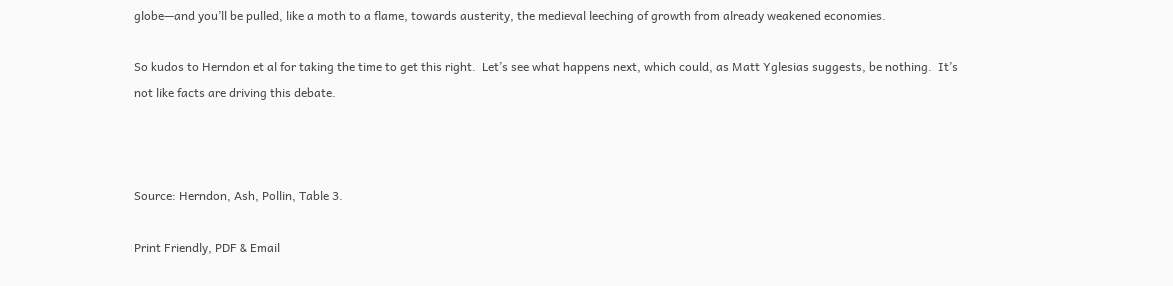globe—and you’ll be pulled, like a moth to a flame, towards austerity, the medieval leeching of growth from already weakened economies.

So kudos to Herndon et al for taking the time to get this right.  Let’s see what happens next, which could, as Matt Yglesias suggests, be nothing.  It’s not like facts are driving this debate.



Source: Herndon, Ash, Pollin, Table 3.

Print Friendly, PDF & Email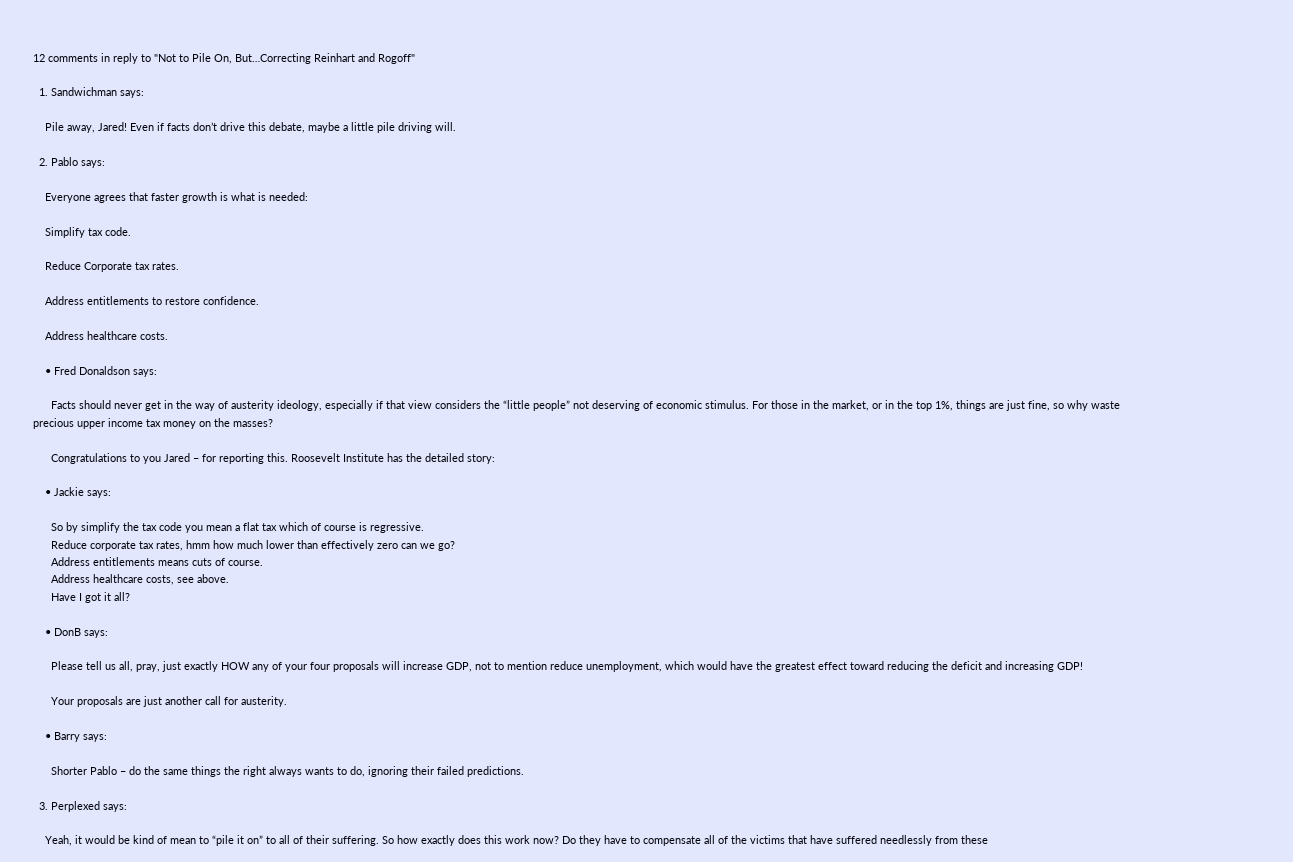12 comments in reply to "Not to Pile On, But…Correcting Reinhart and Rogoff"

  1. Sandwichman says:

    Pile away, Jared! Even if facts don’t drive this debate, maybe a little pile driving will.

  2. Pablo says:

    Everyone agrees that faster growth is what is needed:

    Simplify tax code.

    Reduce Corporate tax rates.

    Address entitlements to restore confidence.

    Address healthcare costs.

    • Fred Donaldson says:

      Facts should never get in the way of austerity ideology, especially if that view considers the “little people” not deserving of economic stimulus. For those in the market, or in the top 1%, things are just fine, so why waste precious upper income tax money on the masses?

      Congratulations to you Jared – for reporting this. Roosevelt Institute has the detailed story:

    • Jackie says:

      So by simplify the tax code you mean a flat tax which of course is regressive.
      Reduce corporate tax rates, hmm how much lower than effectively zero can we go?
      Address entitlements means cuts of course.
      Address healthcare costs, see above.
      Have I got it all?

    • DonB says:

      Please tell us all, pray, just exactly HOW any of your four proposals will increase GDP, not to mention reduce unemployment, which would have the greatest effect toward reducing the deficit and increasing GDP!

      Your proposals are just another call for austerity.

    • Barry says:

      Shorter Pablo – do the same things the right always wants to do, ignoring their failed predictions.

  3. Perplexed says:

    Yeah, it would be kind of mean to “pile it on” to all of their suffering. So how exactly does this work now? Do they have to compensate all of the victims that have suffered needlessly from these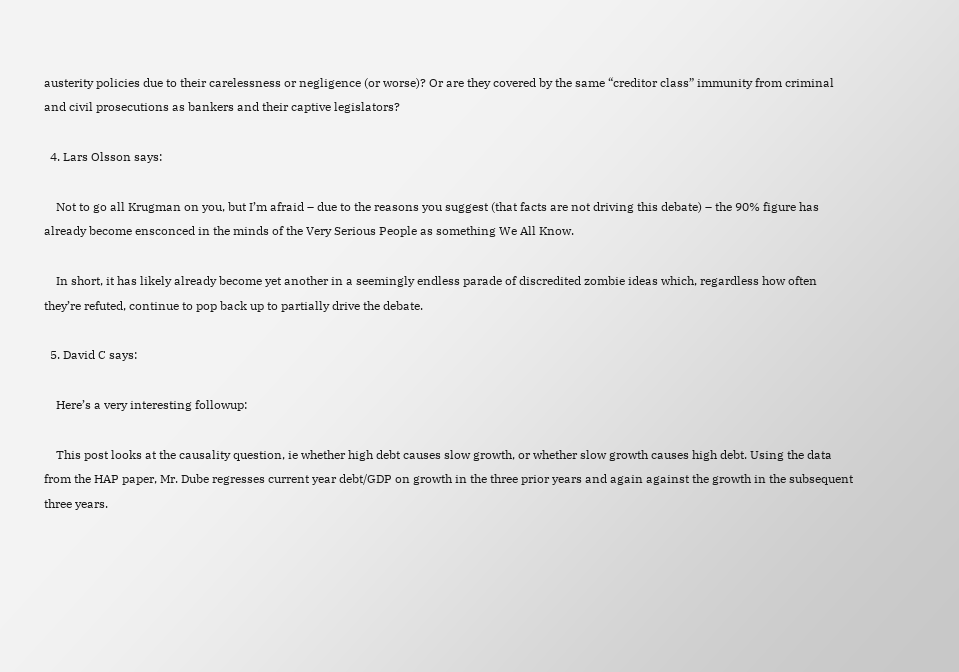austerity policies due to their carelessness or negligence (or worse)? Or are they covered by the same “creditor class” immunity from criminal and civil prosecutions as bankers and their captive legislators?

  4. Lars Olsson says:

    Not to go all Krugman on you, but I’m afraid – due to the reasons you suggest (that facts are not driving this debate) – the 90% figure has already become ensconced in the minds of the Very Serious People as something We All Know.

    In short, it has likely already become yet another in a seemingly endless parade of discredited zombie ideas which, regardless how often they’re refuted, continue to pop back up to partially drive the debate.

  5. David C says:

    Here’s a very interesting followup:

    This post looks at the causality question, ie whether high debt causes slow growth, or whether slow growth causes high debt. Using the data from the HAP paper, Mr. Dube regresses current year debt/GDP on growth in the three prior years and again against the growth in the subsequent three years.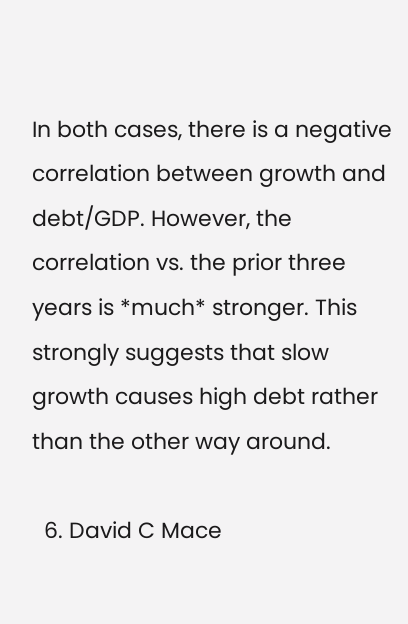In both cases, there is a negative correlation between growth and debt/GDP. However, the correlation vs. the prior three years is *much* stronger. This strongly suggests that slow growth causes high debt rather than the other way around.

  6. David C Mace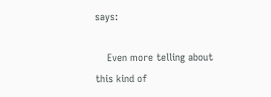says:

    Even more telling about this kind of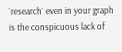`research` even in your graph is the conspicuous lack of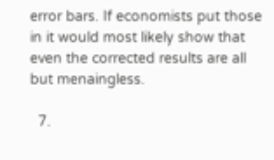error bars. If economists put those in it would most likely show that even the corrected results are all but menaingless.

  7.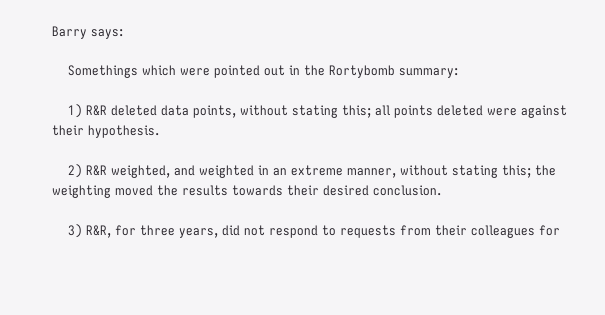Barry says:

    Somethings which were pointed out in the Rortybomb summary:

    1) R&R deleted data points, without stating this; all points deleted were against their hypothesis.

    2) R&R weighted, and weighted in an extreme manner, without stating this; the weighting moved the results towards their desired conclusion.

    3) R&R, for three years, did not respond to requests from their colleagues for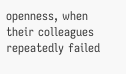openness, when their colleagues repeatedly failed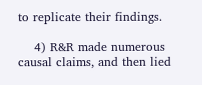to replicate their findings.

    4) R&R made numerous causal claims, and then lied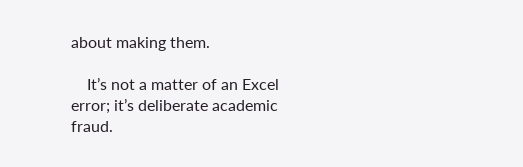about making them.

    It’s not a matter of an Excel error; it’s deliberate academic fraud.